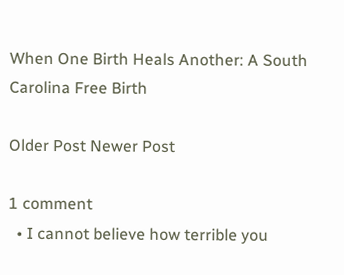When One Birth Heals Another: A South Carolina Free Birth

Older Post Newer Post

1 comment
  • I cannot believe how terrible you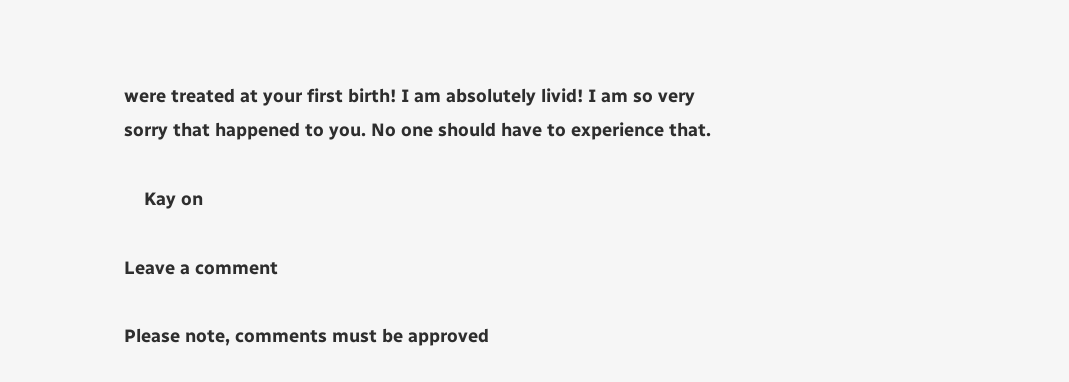were treated at your first birth! I am absolutely livid! I am so very sorry that happened to you. No one should have to experience that.

    Kay on

Leave a comment

Please note, comments must be approved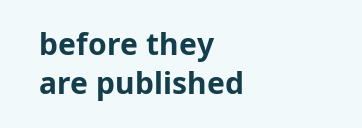before they are published